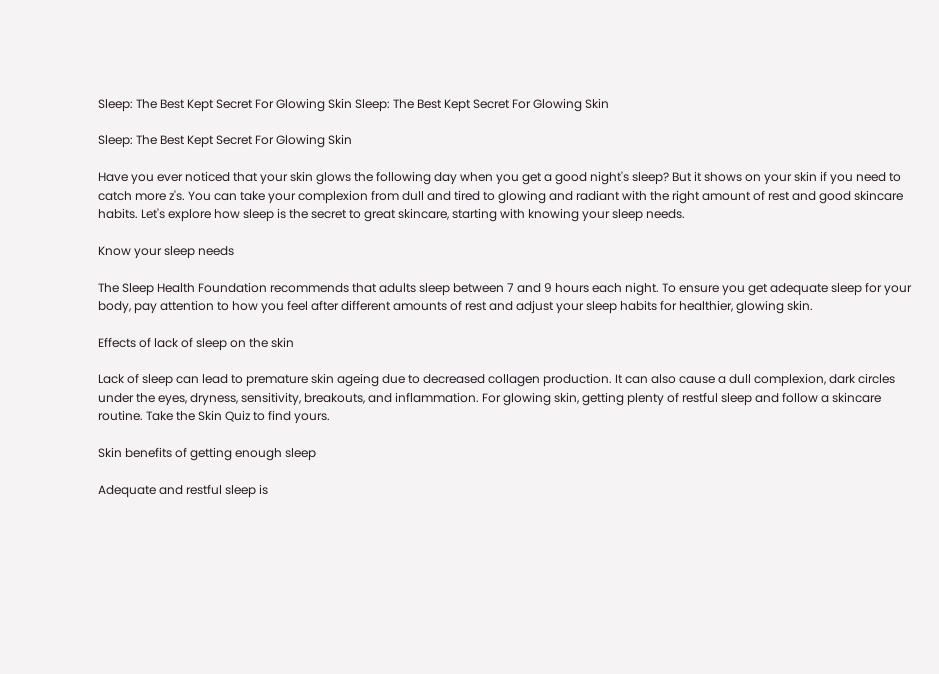Sleep: The Best Kept Secret For Glowing Skin Sleep: The Best Kept Secret For Glowing Skin

Sleep: The Best Kept Secret For Glowing Skin

Have you ever noticed that your skin glows the following day when you get a good night's sleep? But it shows on your skin if you need to catch more z's. You can take your complexion from dull and tired to glowing and radiant with the right amount of rest and good skincare habits. Let's explore how sleep is the secret to great skincare, starting with knowing your sleep needs.

Know your sleep needs

The Sleep Health Foundation recommends that adults sleep between 7 and 9 hours each night. To ensure you get adequate sleep for your body, pay attention to how you feel after different amounts of rest and adjust your sleep habits for healthier, glowing skin.

Effects of lack of sleep on the skin

Lack of sleep can lead to premature skin ageing due to decreased collagen production. It can also cause a dull complexion, dark circles under the eyes, dryness, sensitivity, breakouts, and inflammation. For glowing skin, getting plenty of restful sleep and follow a skincare routine. Take the Skin Quiz to find yours.

Skin benefits of getting enough sleep

Adequate and restful sleep is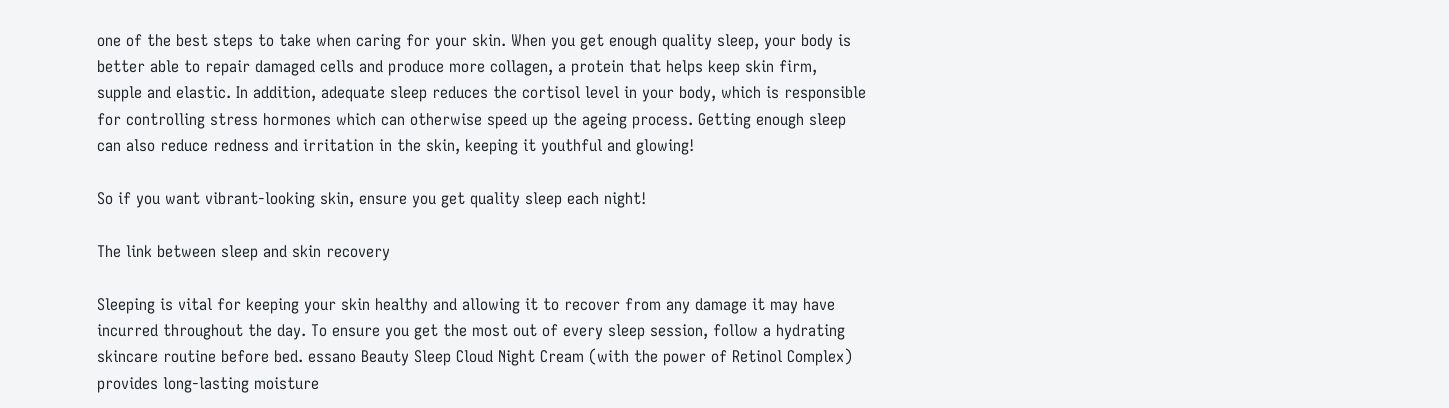one of the best steps to take when caring for your skin. When you get enough quality sleep, your body is better able to repair damaged cells and produce more collagen, a protein that helps keep skin firm, supple and elastic. In addition, adequate sleep reduces the cortisol level in your body, which is responsible for controlling stress hormones which can otherwise speed up the ageing process. Getting enough sleep can also reduce redness and irritation in the skin, keeping it youthful and glowing!

So if you want vibrant-looking skin, ensure you get quality sleep each night!

The link between sleep and skin recovery

Sleeping is vital for keeping your skin healthy and allowing it to recover from any damage it may have incurred throughout the day. To ensure you get the most out of every sleep session, follow a hydrating skincare routine before bed. essano Beauty Sleep Cloud Night Cream (with the power of Retinol Complex) provides long-lasting moisture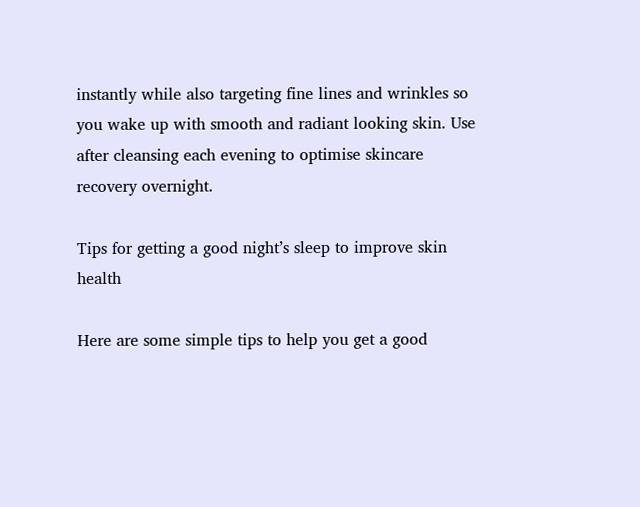instantly while also targeting fine lines and wrinkles so you wake up with smooth and radiant looking skin. Use after cleansing each evening to optimise skincare recovery overnight.

Tips for getting a good night’s sleep to improve skin health

Here are some simple tips to help you get a good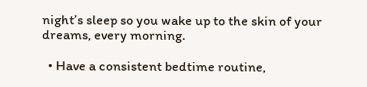night’s sleep so you wake up to the skin of your dreams, every morning.

  • Have a consistent bedtime routine,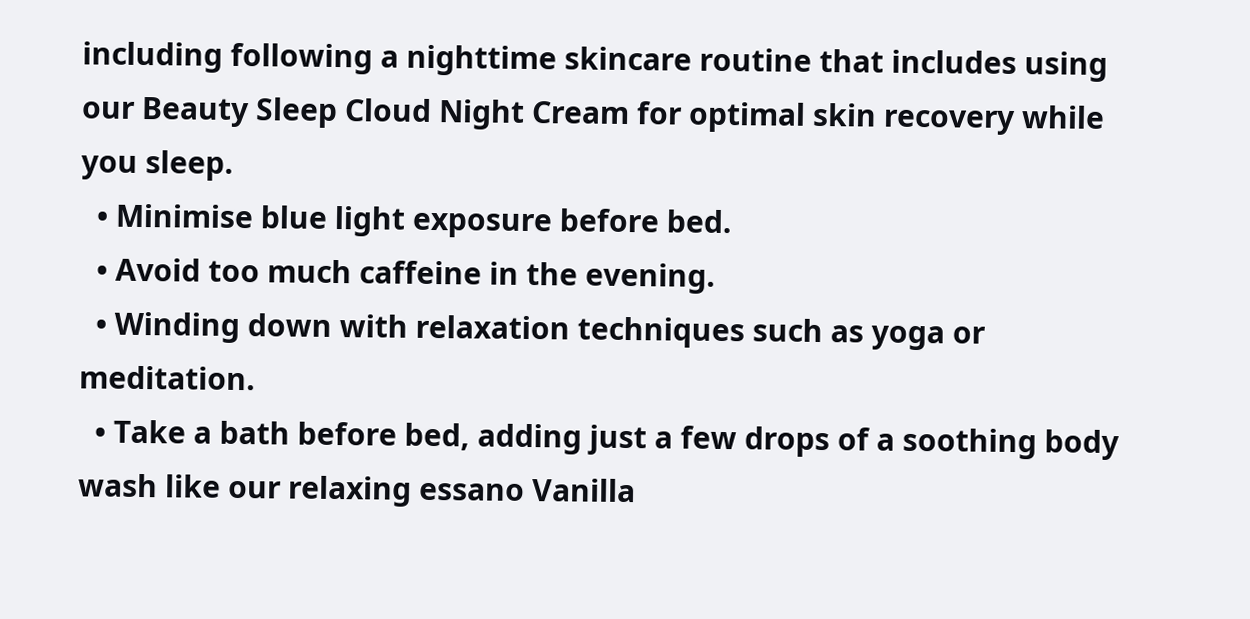including following a nighttime skincare routine that includes using our Beauty Sleep Cloud Night Cream for optimal skin recovery while you sleep.
  • Minimise blue light exposure before bed.
  • Avoid too much caffeine in the evening.
  • Winding down with relaxation techniques such as yoga or meditation.
  • Take a bath before bed, adding just a few drops of a soothing body wash like our relaxing essano Vanilla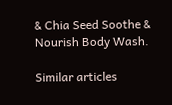& Chia Seed Soothe & Nourish Body Wash.

Similar articles